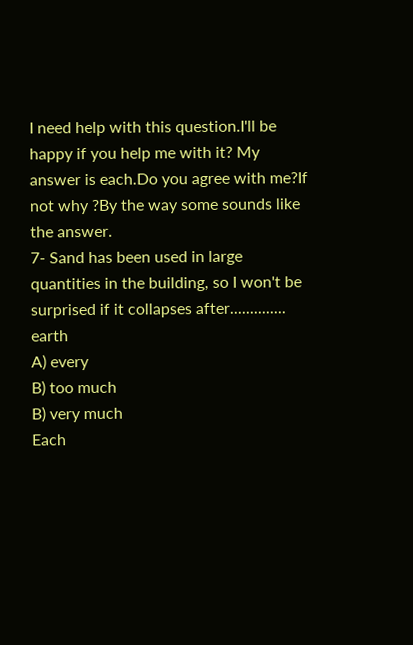I need help with this question.I'll be happy if you help me with it? My answer is each.Do you agree with me?If not why ?By the way some sounds like the answer.
7- Sand has been used in large quantities in the building, so I won't be surprised if it collapses after.............. earth
A) every
B) too much
B) very much
Each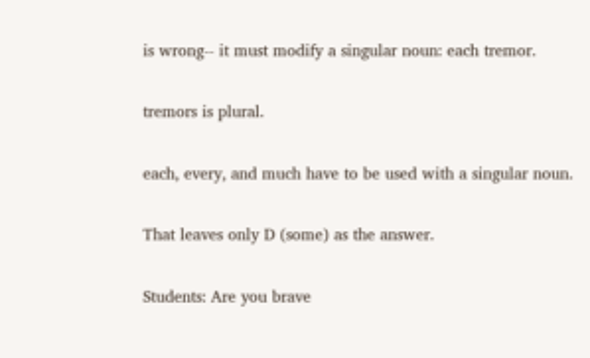is wrong-- it must modify a singular noun: each tremor.

tremors is plural.

each, every, and much have to be used with a singular noun.

That leaves only D (some) as the answer.

Students: Are you brave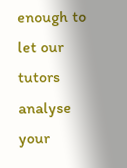enough to let our tutors analyse your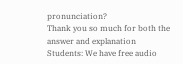pronunciation?
Thank you so much for both the answer and explanation
Students: We have free audio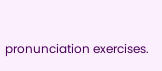pronunciation exercises.